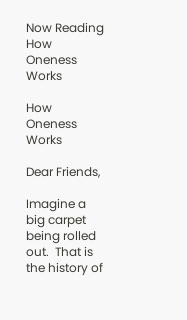Now Reading
How Oneness Works

How Oneness Works

Dear Friends,

Imagine a big carpet being rolled out.  That is the history of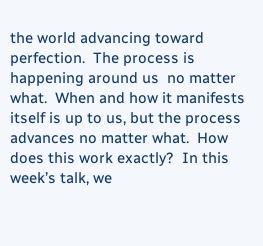the world advancing toward perfection.  The process is happening around us  no matter what.  When and how it manifests itself is up to us, but the process advances no matter what.  How does this work exactly?  In this week’s talk, we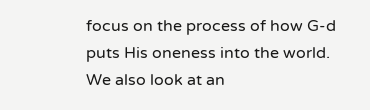focus on the process of how G-d puts His oneness into the world.  We also look at an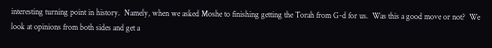interesting turning point in history.  Namely, when we asked Moshe to finishing getting the Torah from G-d for us.  Was this a good move or not?  We look at opinions from both sides and get a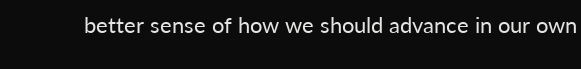better sense of how we should advance in our own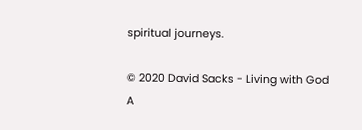spiritual journeys.

© 2020 David Sacks - Living with God
A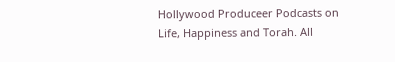Hollywood Produceer Podcasts on Life, Happiness and Torah. All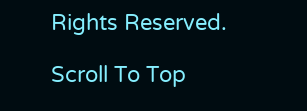Rights Reserved.

Scroll To Top